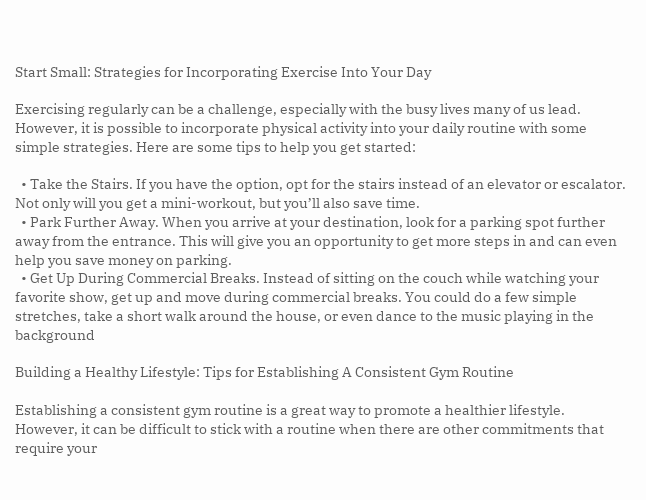Start Small: Strategies for Incorporating Exercise Into Your Day

Exercising regularly can be a challenge, especially with the busy lives many of us lead. However, it is possible to incorporate physical activity into your daily routine with some simple strategies. Here are some tips to help you get started:

  • Take the Stairs. If you have the option, opt for the stairs instead of an elevator or escalator. Not only will you get a mini-workout, but you’ll also save time.
  • Park Further Away. When you arrive at your destination, look for a parking spot further away from the entrance. This will give you an opportunity to get more steps in and can even help you save money on parking.
  • Get Up During Commercial Breaks. Instead of sitting on the couch while watching your favorite show, get up and move during commercial breaks. You could do a few simple stretches, take a short walk around the house, or even dance to the music playing in the background

Building a Healthy Lifestyle: Tips for Establishing A Consistent Gym Routine

Establishing a consistent gym routine is a great way to promote a healthier lifestyle. However, it can be difficult to stick with a routine when there are other commitments that require your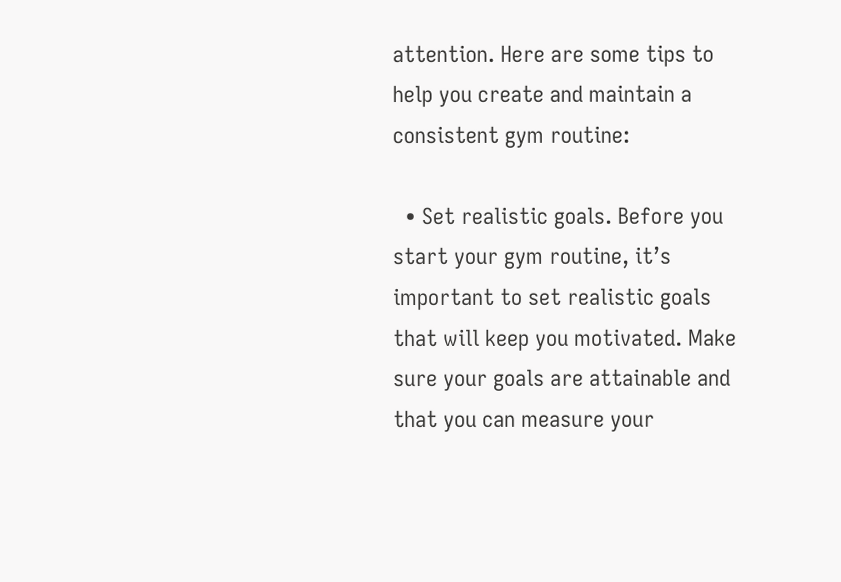attention. Here are some tips to help you create and maintain a consistent gym routine:

  • Set realistic goals. Before you start your gym routine, it’s important to set realistic goals that will keep you motivated. Make sure your goals are attainable and that you can measure your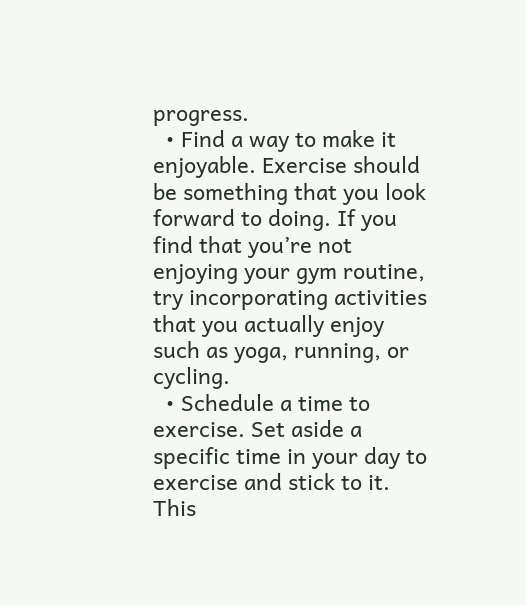progress.
  • Find a way to make it enjoyable. Exercise should be something that you look forward to doing. If you find that you’re not enjoying your gym routine, try incorporating activities that you actually enjoy such as yoga, running, or cycling.
  • Schedule a time to exercise. Set aside a specific time in your day to exercise and stick to it. This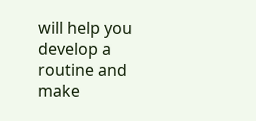will help you develop a routine and make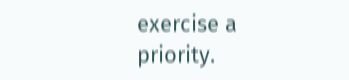exercise a priority.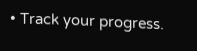• Track your progress.